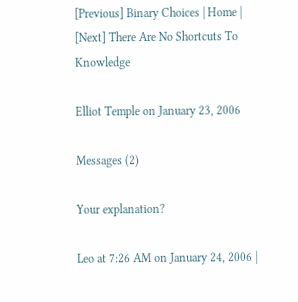[Previous] Binary Choices | Home | [Next] There Are No Shortcuts To Knowledge

Elliot Temple on January 23, 2006

Messages (2)

Your explanation?

Leo at 7:26 AM on January 24, 2006 |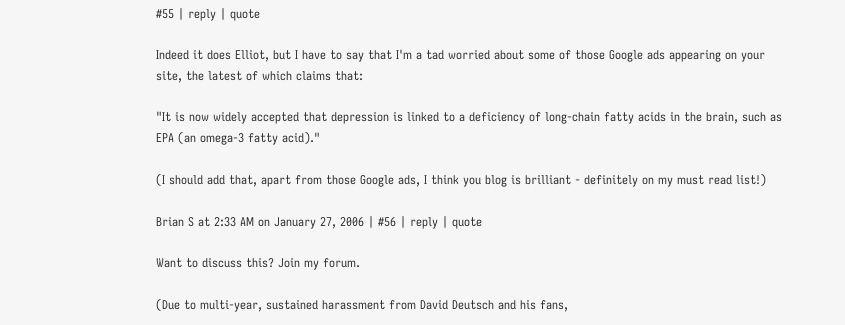#55 | reply | quote

Indeed it does Elliot, but I have to say that I'm a tad worried about some of those Google ads appearing on your site, the latest of which claims that:

"It is now widely accepted that depression is linked to a deficiency of long-chain fatty acids in the brain, such as EPA (an omega-3 fatty acid)."

(I should add that, apart from those Google ads, I think you blog is brilliant - definitely on my must read list!)

Brian S at 2:33 AM on January 27, 2006 | #56 | reply | quote

Want to discuss this? Join my forum.

(Due to multi-year, sustained harassment from David Deutsch and his fans,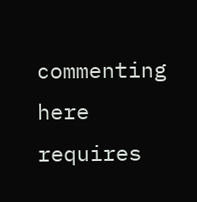commenting here requires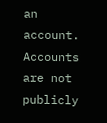an account. Accounts are not publicly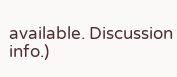available. Discussion info.)